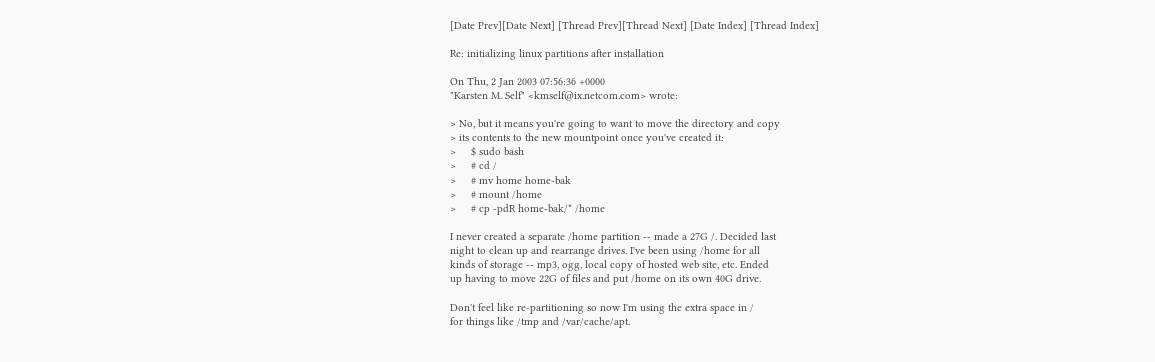[Date Prev][Date Next] [Thread Prev][Thread Next] [Date Index] [Thread Index]

Re: initializing linux partitions after installation

On Thu, 2 Jan 2003 07:56:36 +0000
"Karsten M. Self" <kmself@ix.netcom.com> wrote:

> No, but it means you're going to want to move the directory and copy
> its contents to the new mountpoint once you've created it:
>     $ sudo bash
>     # cd /
>     # mv home home-bak
>     # mount /home
>     # cp -pdR home-bak/* /home

I never created a separate /home partition -- made a 27G /. Decided last
night to clean up and rearrange drives. I've been using /home for all
kinds of storage -- mp3, ogg, local copy of hosted web site, etc. Ended
up having to move 22G of files and put /home on its own 40G drive.

Don't feel like re-partitioning so now I'm using the extra space in /
for things like /tmp and /var/cache/apt.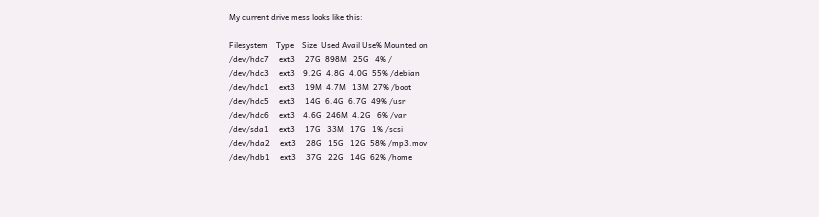My current drive mess looks like this:

Filesystem    Type    Size  Used Avail Use% Mounted on
/dev/hdc7     ext3     27G  898M   25G   4% /
/dev/hdc3     ext3    9.2G  4.8G  4.0G  55% /debian
/dev/hdc1     ext3     19M  4.7M   13M  27% /boot
/dev/hdc5     ext3     14G  6.4G  6.7G  49% /usr
/dev/hdc6     ext3    4.6G  246M  4.2G   6% /var
/dev/sda1     ext3     17G   33M   17G   1% /scsi
/dev/hda2     ext3     28G   15G   12G  58% /mp3.mov
/dev/hdb1     ext3     37G   22G   14G  62% /home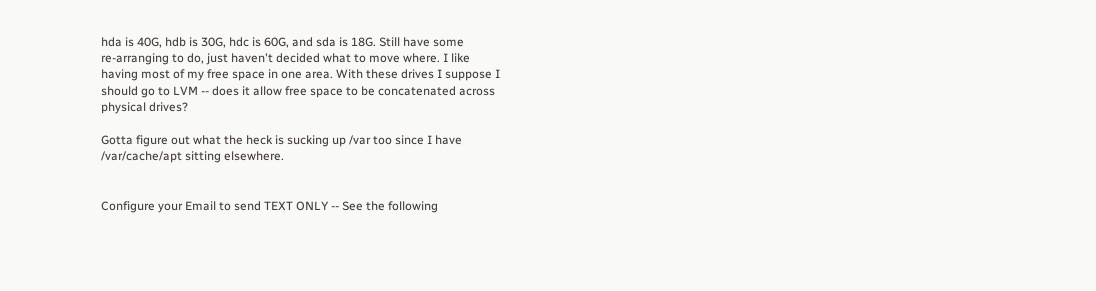hda is 40G, hdb is 30G, hdc is 60G, and sda is 18G. Still have some
re-arranging to do, just haven't decided what to move where. I like
having most of my free space in one area. With these drives I suppose I
should go to LVM -- does it allow free space to be concatenated across
physical drives?

Gotta figure out what the heck is sucking up /var too since I have
/var/cache/apt sitting elsewhere.


Configure your Email to send TEXT ONLY -- See the following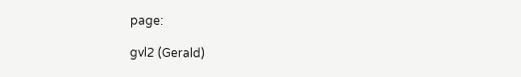page:

gvl2 (Gerald)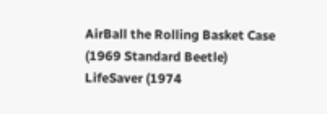AirBall the Rolling Basket Case (1969 Standard Beetle)
LifeSaver (1974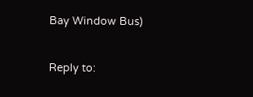Bay Window Bus)

Reply to: